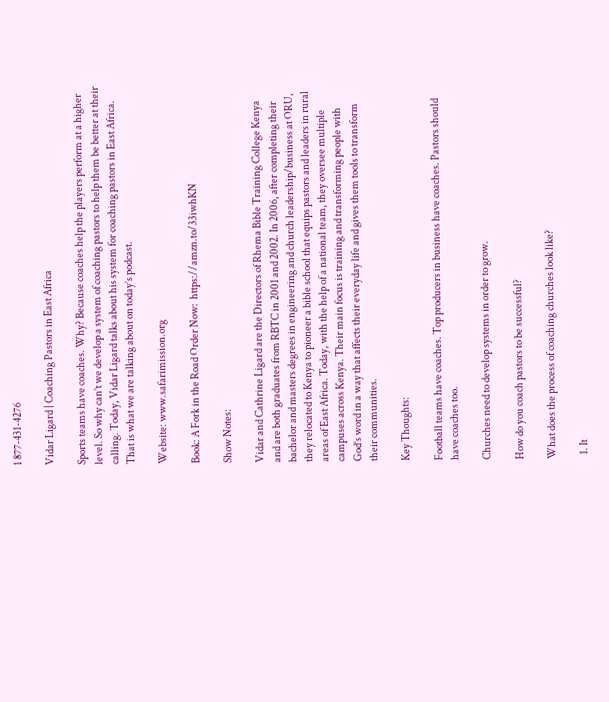1 877-431-4276

Vidar Ligard | Coaching Pastors in East Africa

Sports teams have coaches. Why? Because coaches help the players perform at a higher level. So why can’t we develop a system of coaching pastors to help them be better at their calling. Today, Vidar Ligard talks about his system for coaching pastors in East Africa.  That is what we are talking about on today’s podcast.

Website: www.safarimission.org

Book: A Fork in the Road Order Now:  https://amzn.to/33iwhKN

Show Notes:

Vidar and Cathrine Ligard are the Directors of Rhema Bible Training College Kenya and are both graduates from RBTC in 2001 and 2002. In 2006, after completing their bachelor and masters degrees in engineering and church leadership/business at ORU, they relocated to Kenya to pioneer a bible school that equips pastors and leaders in rural areas of East Africa. Today, with the help of a national team, they oversee multiple campuses across Kenya. Their main focus is training and transforming people with God’s word in a way that affects their everyday life and gives them tools to transform their communities.

Key Thoughts:

Football teams have coaches. Top producers in business have coaches. Pastors should have coaches too.

Churches need to develop systems in order to grow.

How do you coach pastors to be successful?

What does the process of coaching churches look like?

  1. It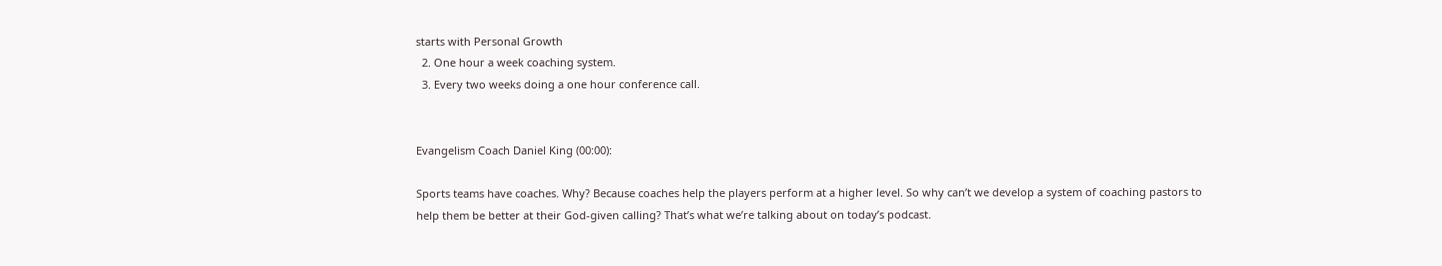starts with Personal Growth
  2. One hour a week coaching system.
  3. Every two weeks doing a one hour conference call.


Evangelism Coach Daniel King (00:00):

Sports teams have coaches. Why? Because coaches help the players perform at a higher level. So why can’t we develop a system of coaching pastors to help them be better at their God-given calling? That’s what we’re talking about on today’s podcast.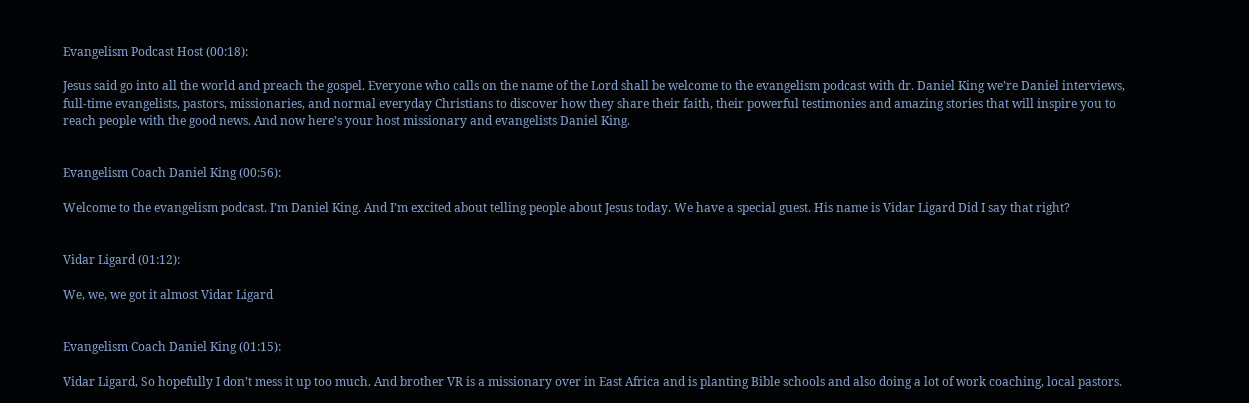Evangelism Podcast Host (00:18):

Jesus said go into all the world and preach the gospel. Everyone who calls on the name of the Lord shall be welcome to the evangelism podcast with dr. Daniel King we’re Daniel interviews, full-time evangelists, pastors, missionaries, and normal everyday Christians to discover how they share their faith, their powerful testimonies and amazing stories that will inspire you to reach people with the good news. And now here’s your host missionary and evangelists Daniel King.


Evangelism Coach Daniel King (00:56):

Welcome to the evangelism podcast. I’m Daniel King. And I’m excited about telling people about Jesus today. We have a special guest. His name is Vidar Ligard Did I say that right?


Vidar Ligard (01:12):

We, we, we got it almost Vidar Ligard


Evangelism Coach Daniel King (01:15):

Vidar Ligard, So hopefully I don’t mess it up too much. And brother VR is a missionary over in East Africa and is planting Bible schools and also doing a lot of work coaching, local pastors.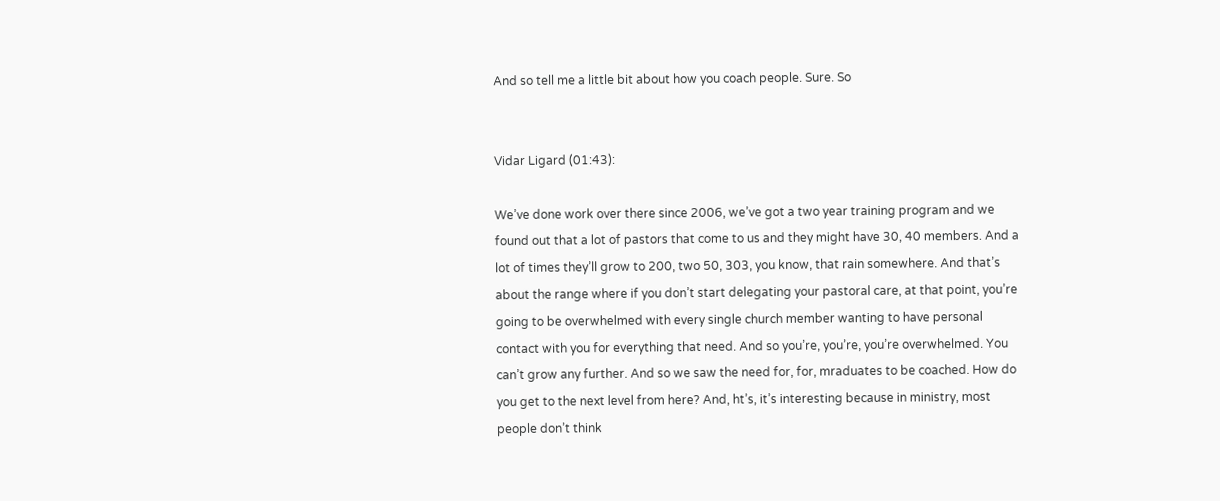And so tell me a little bit about how you coach people. Sure. So


Vidar Ligard (01:43):

We’ve done work over there since 2006, we’ve got a two year training program and we found out that a lot of pastors that come to us and they might have 30, 40 members. And a lot of times they’ll grow to 200, two 50, 303, you know, that rain somewhere. And that’s about the range where if you don’t start delegating your pastoral care, at that point, you’re going to be overwhelmed with every single church member wanting to have personal contact with you for everything that need. And so you’re, you’re, you’re overwhelmed. You can’t grow any further. And so we saw the need for, for, mraduates to be coached. How do you get to the next level from here? And, ht’s, it’s interesting because in ministry, most people don’t think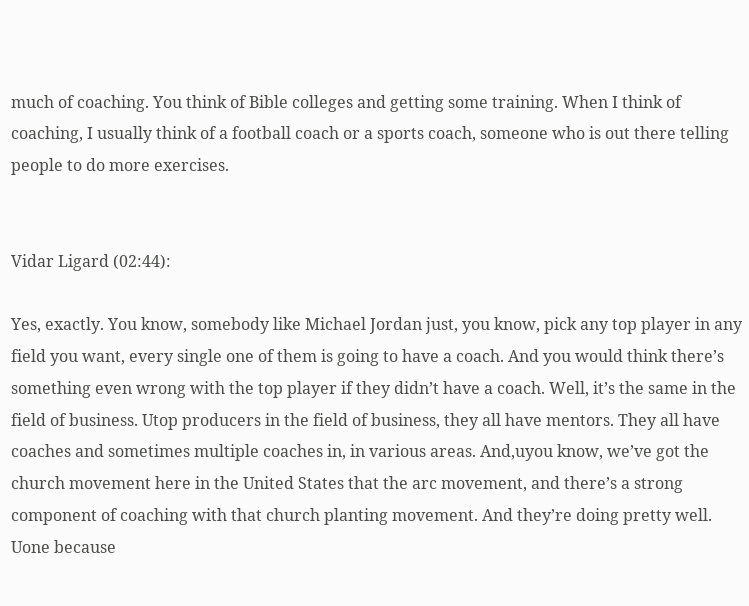much of coaching. You think of Bible colleges and getting some training. When I think of coaching, I usually think of a football coach or a sports coach, someone who is out there telling people to do more exercises.


Vidar Ligard (02:44):

Yes, exactly. You know, somebody like Michael Jordan just, you know, pick any top player in any field you want, every single one of them is going to have a coach. And you would think there’s something even wrong with the top player if they didn’t have a coach. Well, it’s the same in the field of business. Utop producers in the field of business, they all have mentors. They all have coaches and sometimes multiple coaches in, in various areas. And,uyou know, we’ve got the church movement here in the United States that the arc movement, and there’s a strong component of coaching with that church planting movement. And they’re doing pretty well. Uone because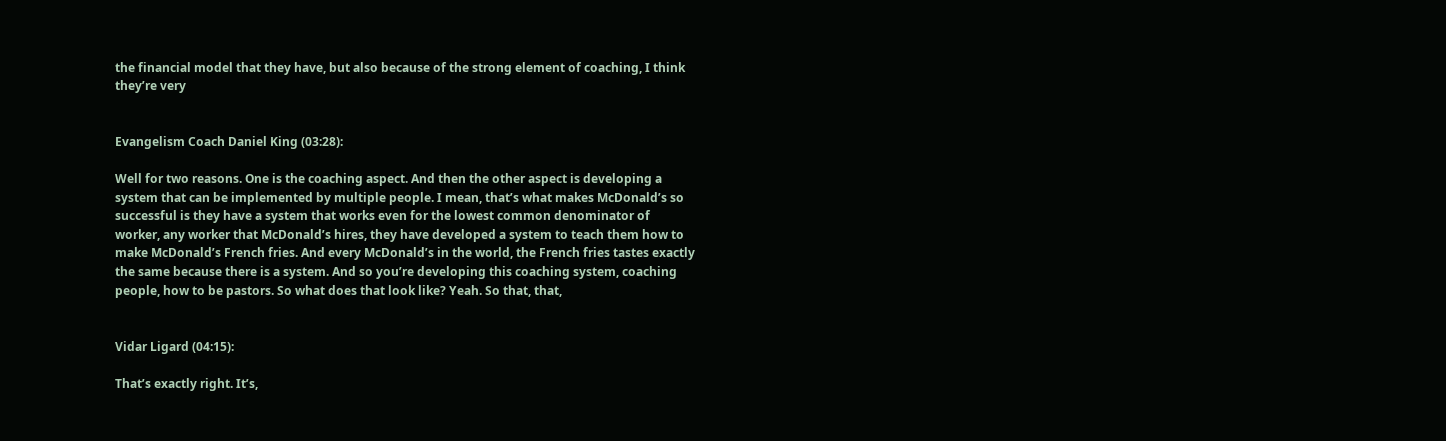the financial model that they have, but also because of the strong element of coaching, I think they’re very


Evangelism Coach Daniel King (03:28):

Well for two reasons. One is the coaching aspect. And then the other aspect is developing a system that can be implemented by multiple people. I mean, that’s what makes McDonald’s so successful is they have a system that works even for the lowest common denominator of worker, any worker that McDonald’s hires, they have developed a system to teach them how to make McDonald’s French fries. And every McDonald’s in the world, the French fries tastes exactly the same because there is a system. And so you’re developing this coaching system, coaching people, how to be pastors. So what does that look like? Yeah. So that, that,


Vidar Ligard (04:15):

That’s exactly right. It’s,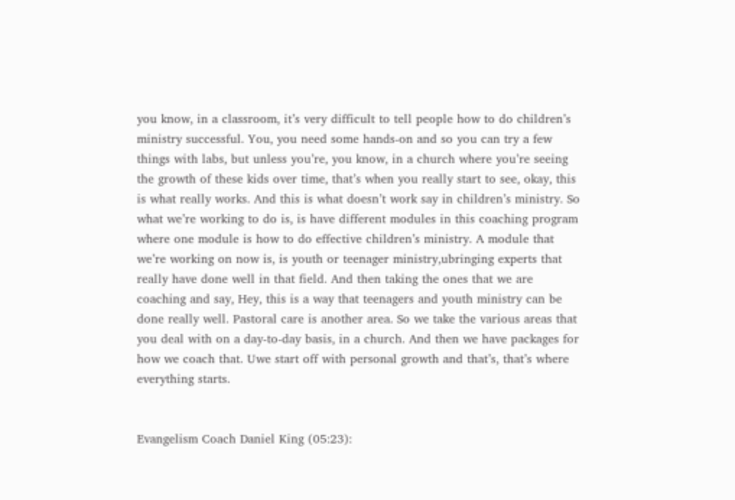you know, in a classroom, it’s very difficult to tell people how to do children’s ministry successful. You, you need some hands-on and so you can try a few things with labs, but unless you’re, you know, in a church where you’re seeing the growth of these kids over time, that’s when you really start to see, okay, this is what really works. And this is what doesn’t work say in children’s ministry. So what we’re working to do is, is have different modules in this coaching program where one module is how to do effective children’s ministry. A module that we’re working on now is, is youth or teenager ministry,ubringing experts that really have done well in that field. And then taking the ones that we are coaching and say, Hey, this is a way that teenagers and youth ministry can be done really well. Pastoral care is another area. So we take the various areas that you deal with on a day-to-day basis, in a church. And then we have packages for how we coach that. Uwe start off with personal growth and that’s, that’s where everything starts.


Evangelism Coach Daniel King (05:23):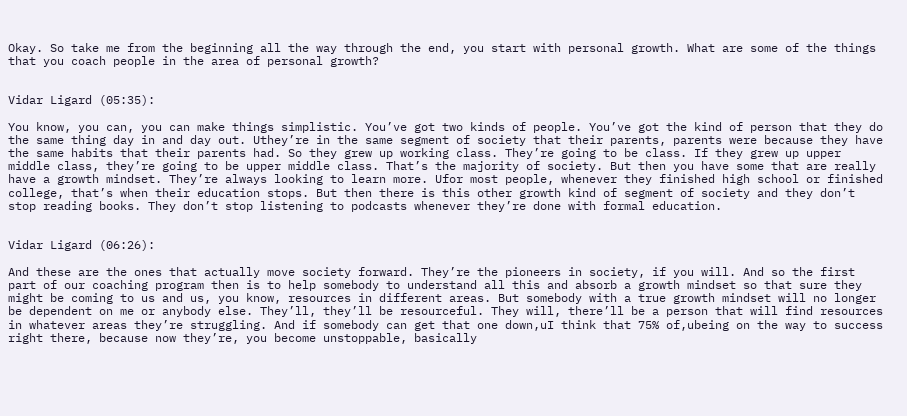Okay. So take me from the beginning all the way through the end, you start with personal growth. What are some of the things that you coach people in the area of personal growth?


Vidar Ligard (05:35):

You know, you can, you can make things simplistic. You’ve got two kinds of people. You’ve got the kind of person that they do the same thing day in and day out. Uthey’re in the same segment of society that their parents, parents were because they have the same habits that their parents had. So they grew up working class. They’re going to be class. If they grew up upper middle class, they’re going to be upper middle class. That’s the majority of society. But then you have some that are really have a growth mindset. They’re always looking to learn more. Ufor most people, whenever they finished high school or finished college, that’s when their education stops. But then there is this other growth kind of segment of society and they don’t stop reading books. They don’t stop listening to podcasts whenever they’re done with formal education.


Vidar Ligard (06:26):

And these are the ones that actually move society forward. They’re the pioneers in society, if you will. And so the first part of our coaching program then is to help somebody to understand all this and absorb a growth mindset so that sure they might be coming to us and us, you know, resources in different areas. But somebody with a true growth mindset will no longer be dependent on me or anybody else. They’ll, they’ll be resourceful. They will, there’ll be a person that will find resources in whatever areas they’re struggling. And if somebody can get that one down,uI think that 75% of,ubeing on the way to success right there, because now they’re, you become unstoppable, basically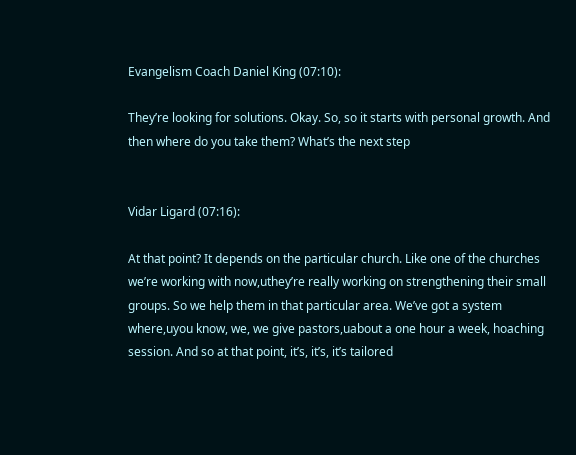Evangelism Coach Daniel King (07:10):

They’re looking for solutions. Okay. So, so it starts with personal growth. And then where do you take them? What’s the next step


Vidar Ligard (07:16):

At that point? It depends on the particular church. Like one of the churches we’re working with now,uthey’re really working on strengthening their small groups. So we help them in that particular area. We’ve got a system where,uyou know, we, we give pastors,uabout a one hour a week, hoaching session. And so at that point, it’s, it’s, it’s tailored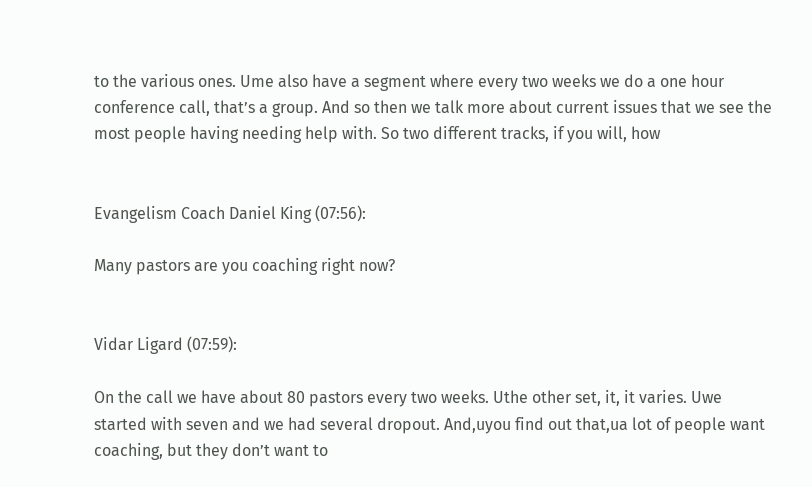to the various ones. Ume also have a segment where every two weeks we do a one hour conference call, that’s a group. And so then we talk more about current issues that we see the most people having needing help with. So two different tracks, if you will, how


Evangelism Coach Daniel King (07:56):

Many pastors are you coaching right now?


Vidar Ligard (07:59):

On the call we have about 80 pastors every two weeks. Uthe other set, it, it varies. Uwe started with seven and we had several dropout. And,uyou find out that,ua lot of people want coaching, but they don’t want to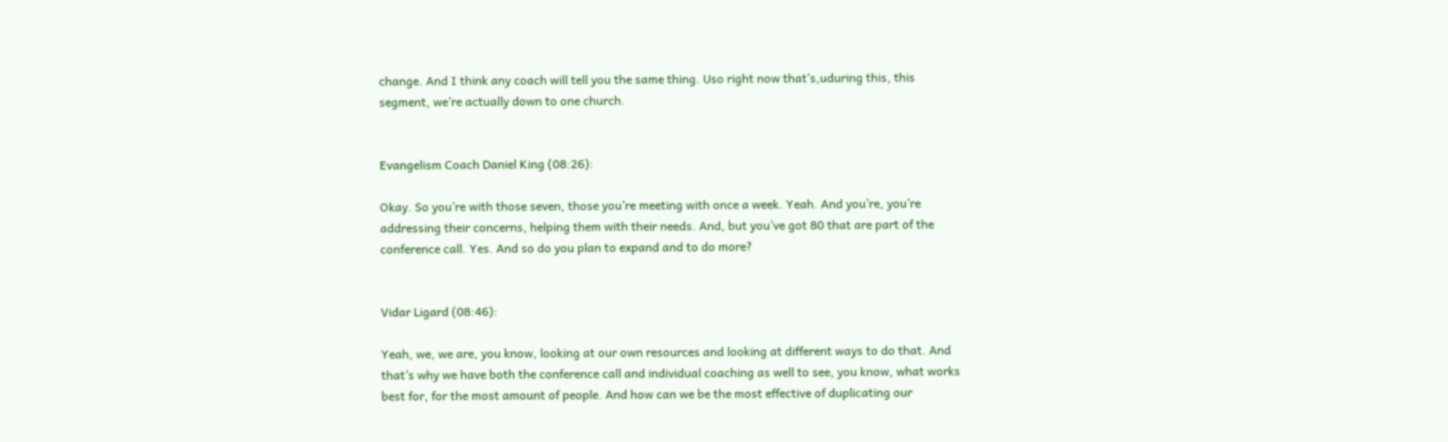change. And I think any coach will tell you the same thing. Uso right now that’s,uduring this, this segment, we’re actually down to one church.


Evangelism Coach Daniel King (08:26):

Okay. So you’re with those seven, those you’re meeting with once a week. Yeah. And you’re, you’re addressing their concerns, helping them with their needs. And, but you’ve got 80 that are part of the conference call. Yes. And so do you plan to expand and to do more?


Vidar Ligard (08:46):

Yeah, we, we are, you know, looking at our own resources and looking at different ways to do that. And that’s why we have both the conference call and individual coaching as well to see, you know, what works best for, for the most amount of people. And how can we be the most effective of duplicating our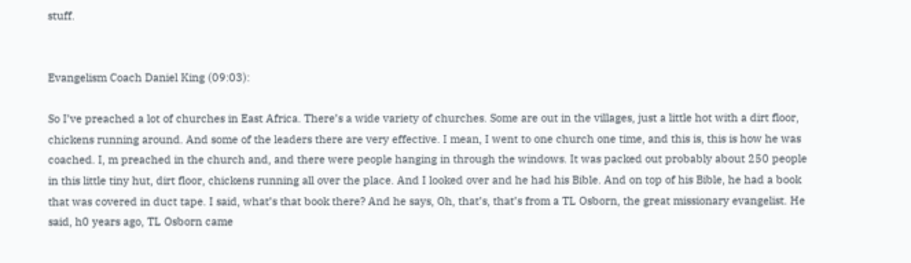stuff.


Evangelism Coach Daniel King (09:03):

So I’ve preached a lot of churches in East Africa. There’s a wide variety of churches. Some are out in the villages, just a little hot with a dirt floor, chickens running around. And some of the leaders there are very effective. I mean, I went to one church one time, and this is, this is how he was coached. I, m preached in the church and, and there were people hanging in through the windows. It was packed out probably about 250 people in this little tiny hut, dirt floor, chickens running all over the place. And I looked over and he had his Bible. And on top of his Bible, he had a book that was covered in duct tape. I said, what’s that book there? And he says, Oh, that’s, that’s from a TL Osborn, the great missionary evangelist. He said, h0 years ago, TL Osborn came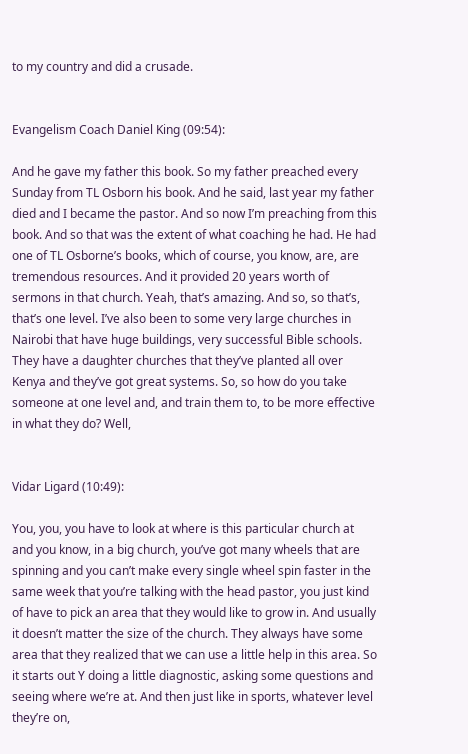to my country and did a crusade.


Evangelism Coach Daniel King (09:54):

And he gave my father this book. So my father preached every Sunday from TL Osborn his book. And he said, last year my father died and I became the pastor. And so now I’m preaching from this book. And so that was the extent of what coaching he had. He had one of TL Osborne’s books, which of course, you know, are, are tremendous resources. And it provided 20 years worth of sermons in that church. Yeah, that’s amazing. And so, so that’s, that’s one level. I’ve also been to some very large churches in Nairobi that have huge buildings, very successful Bible schools. They have a daughter churches that they’ve planted all over Kenya and they’ve got great systems. So, so how do you take someone at one level and, and train them to, to be more effective in what they do? Well,


Vidar Ligard (10:49):

You, you, you have to look at where is this particular church at and you know, in a big church, you’ve got many wheels that are spinning and you can’t make every single wheel spin faster in the same week that you’re talking with the head pastor, you just kind of have to pick an area that they would like to grow in. And usually it doesn’t matter the size of the church. They always have some area that they realized that we can use a little help in this area. So it starts out Y doing a little diagnostic, asking some questions and seeing where we’re at. And then just like in sports, whatever level they’re on,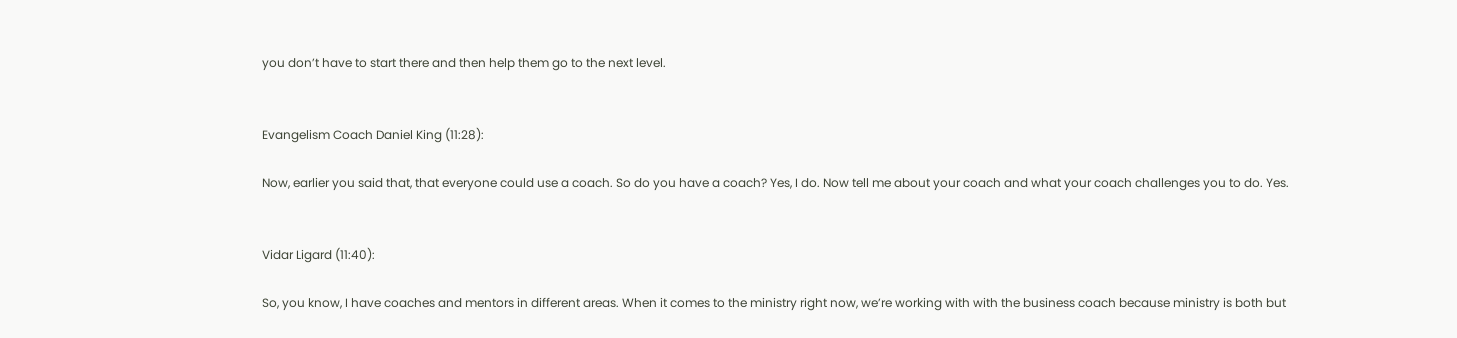you don’t have to start there and then help them go to the next level.


Evangelism Coach Daniel King (11:28):

Now, earlier you said that, that everyone could use a coach. So do you have a coach? Yes, I do. Now tell me about your coach and what your coach challenges you to do. Yes.


Vidar Ligard (11:40):

So, you know, I have coaches and mentors in different areas. When it comes to the ministry right now, we’re working with with the business coach because ministry is both but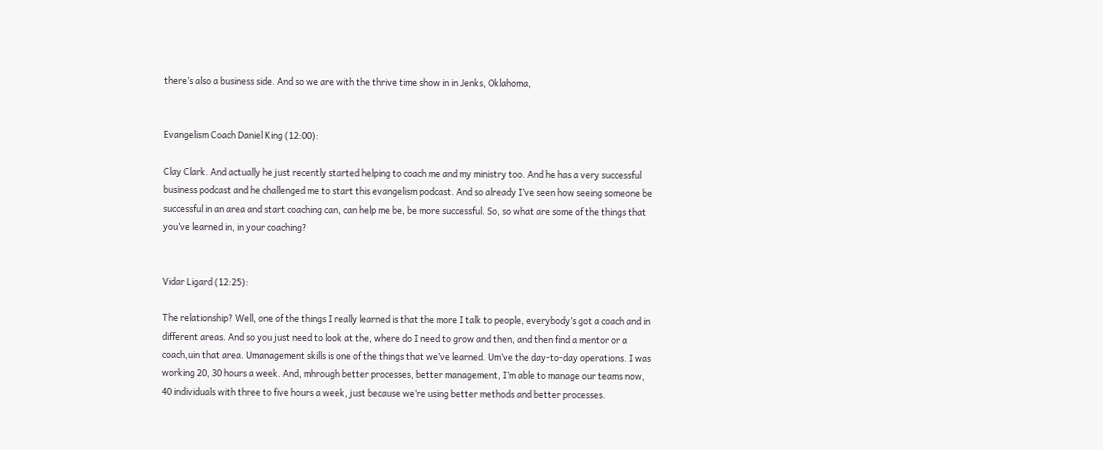there’s also a business side. And so we are with the thrive time show in in Jenks, Oklahoma,


Evangelism Coach Daniel King (12:00):

Clay Clark. And actually he just recently started helping to coach me and my ministry too. And he has a very successful business podcast and he challenged me to start this evangelism podcast. And so already I’ve seen how seeing someone be successful in an area and start coaching can, can help me be, be more successful. So, so what are some of the things that you’ve learned in, in your coaching?


Vidar Ligard (12:25):

The relationship? Well, one of the things I really learned is that the more I talk to people, everybody’s got a coach and in different areas. And so you just need to look at the, where do I need to grow and then, and then find a mentor or a coach,uin that area. Umanagement skills is one of the things that we’ve learned. Um’ve the day-to-day operations. I was working 20, 30 hours a week. And, mhrough better processes, better management, I’m able to manage our teams now, 40 individuals with three to five hours a week, just because we’re using better methods and better processes.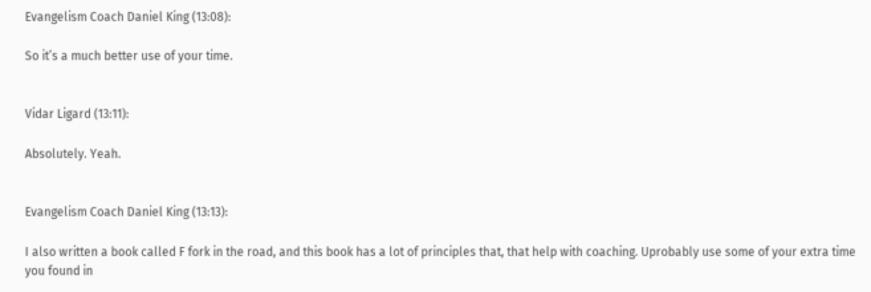Evangelism Coach Daniel King (13:08):

So it’s a much better use of your time.


Vidar Ligard (13:11):

Absolutely. Yeah.


Evangelism Coach Daniel King (13:13):

I also written a book called F fork in the road, and this book has a lot of principles that, that help with coaching. Uprobably use some of your extra time you found in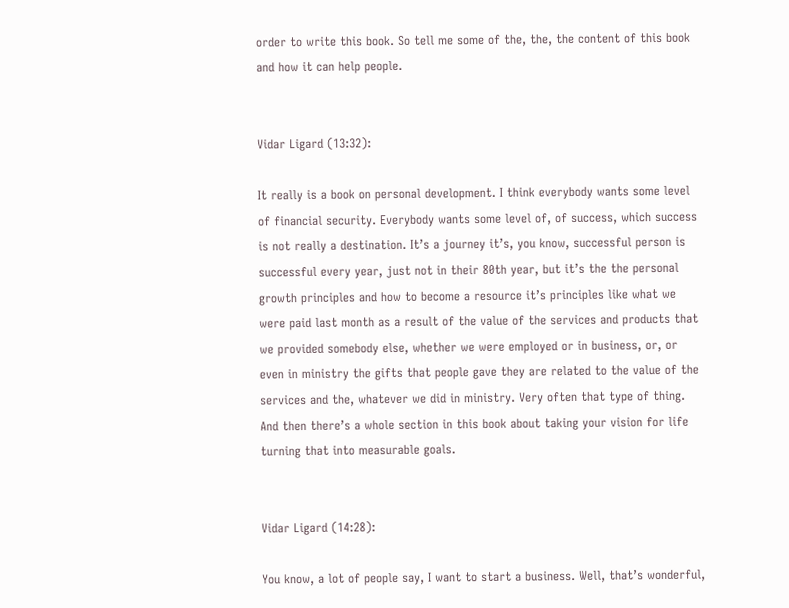order to write this book. So tell me some of the, the, the content of this book and how it can help people.


Vidar Ligard (13:32):

It really is a book on personal development. I think everybody wants some level of financial security. Everybody wants some level of, of success, which success is not really a destination. It’s a journey it’s, you know, successful person is successful every year, just not in their 80th year, but it’s the the personal growth principles and how to become a resource it’s principles like what we were paid last month as a result of the value of the services and products that we provided somebody else, whether we were employed or in business, or, or even in ministry the gifts that people gave they are related to the value of the services and the, whatever we did in ministry. Very often that type of thing. And then there’s a whole section in this book about taking your vision for life turning that into measurable goals.


Vidar Ligard (14:28):

You know, a lot of people say, I want to start a business. Well, that’s wonderful,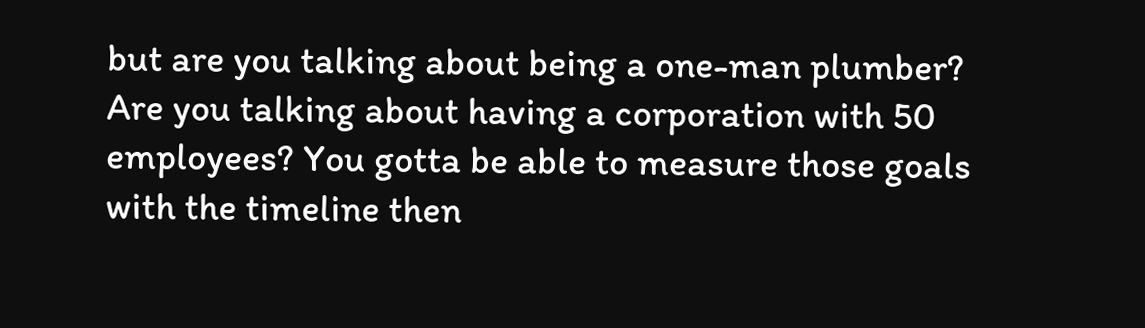but are you talking about being a one-man plumber? Are you talking about having a corporation with 50 employees? You gotta be able to measure those goals with the timeline then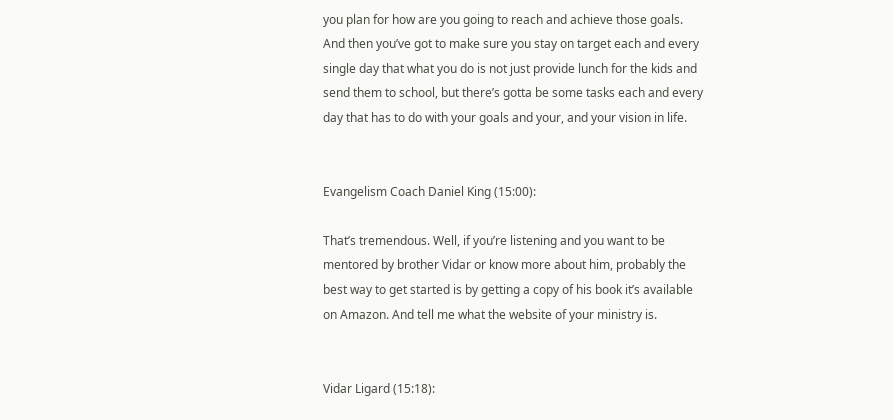you plan for how are you going to reach and achieve those goals. And then you’ve got to make sure you stay on target each and every single day that what you do is not just provide lunch for the kids and send them to school, but there’s gotta be some tasks each and every day that has to do with your goals and your, and your vision in life.


Evangelism Coach Daniel King (15:00):

That’s tremendous. Well, if you’re listening and you want to be mentored by brother Vidar or know more about him, probably the best way to get started is by getting a copy of his book it’s available on Amazon. And tell me what the website of your ministry is.


Vidar Ligard (15:18):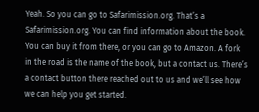Yeah. So you can go to Safarimission.org. That’s a Safarimission.org. You can find information about the book. You can buy it from there, or you can go to Amazon. A fork in the road is the name of the book, but a contact us. There’s a contact button there reached out to us and we’ll see how we can help you get started.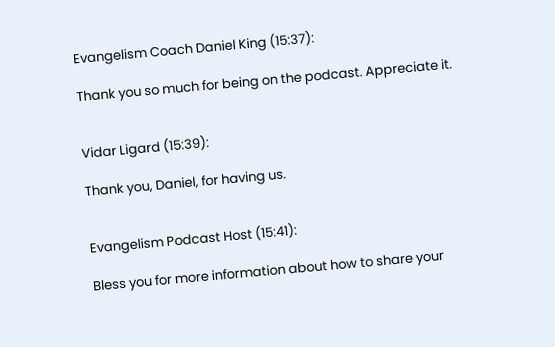Evangelism Coach Daniel King (15:37):

Thank you so much for being on the podcast. Appreciate it.


Vidar Ligard (15:39):

Thank you, Daniel, for having us.


Evangelism Podcast Host (15:41):

Bless you for more information about how to share your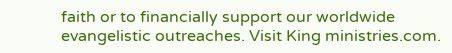faith or to financially support our worldwide evangelistic outreaches. Visit King ministries.com.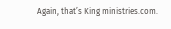Again, that’s King ministries.com.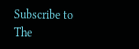Subscribe to The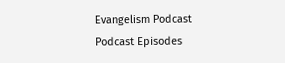Evangelism Podcast
Podcast Episodes